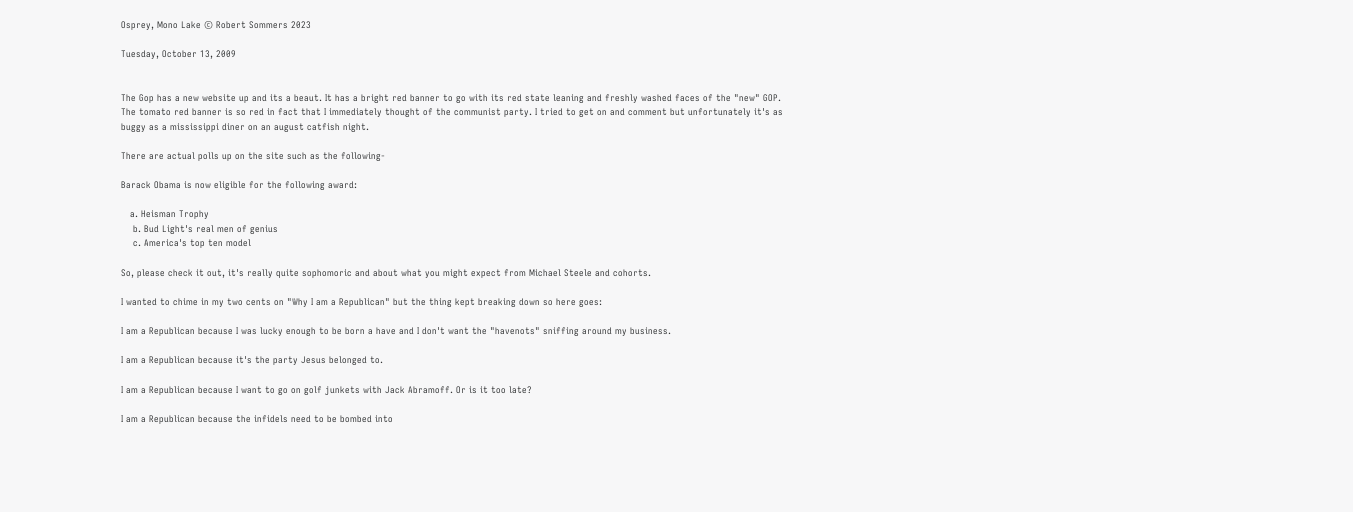Osprey, Mono Lake © Robert Sommers 2023

Tuesday, October 13, 2009


The Gop has a new website up and its a beaut. It has a bright red banner to go with its red state leaning and freshly washed faces of the "new" GOP. The tomato red banner is so red in fact that I immediately thought of the communist party. I tried to get on and comment but unfortunately it's as buggy as a mississippi diner on an august catfish night.

There are actual polls up on the site such as the following-

Barack Obama is now eligible for the following award:

   a. Heisman Trophy
    b. Bud Light's real men of genius
    c. America's top ten model

So, please check it out, it's really quite sophomoric and about what you might expect from Michael Steele and cohorts.

I wanted to chime in my two cents on "Why I am a Republican" but the thing kept breaking down so here goes:

I am a Republican because I was lucky enough to be born a have and I don't want the "havenots" sniffing around my business.

I am a Republican because it's the party Jesus belonged to.

I am a Republican because I want to go on golf junkets with Jack Abramoff. Or is it too late?

I am a Republican because the infidels need to be bombed into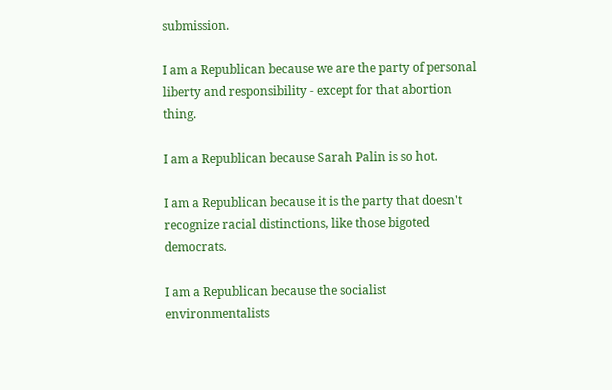submission.

I am a Republican because we are the party of personal liberty and responsibility - except for that abortion thing.

I am a Republican because Sarah Palin is so hot.

I am a Republican because it is the party that doesn't recognize racial distinctions, like those bigoted democrats.

I am a Republican because the socialist environmentalists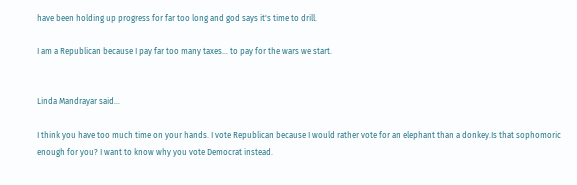have been holding up progress for far too long and god says it's time to drill.

I am a Republican because I pay far too many taxes... to pay for the wars we start.


Linda Mandrayar said...

I think you have too much time on your hands. I vote Republican because I would rather vote for an elephant than a donkey.Is that sophomoric enough for you? I want to know why you vote Democrat instead.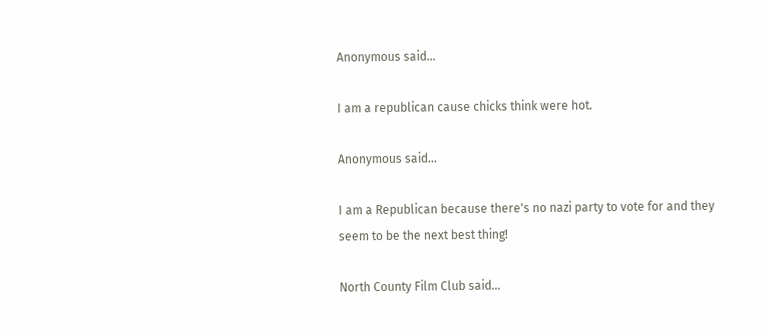Anonymous said...

I am a republican cause chicks think were hot.

Anonymous said...

I am a Republican because there's no nazi party to vote for and they seem to be the next best thing!

North County Film Club said...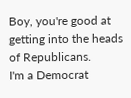Boy, you're good at getting into the heads of Republicans.
I'm a Democrat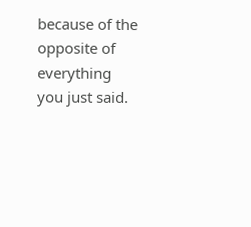because of the opposite of everything you just said.